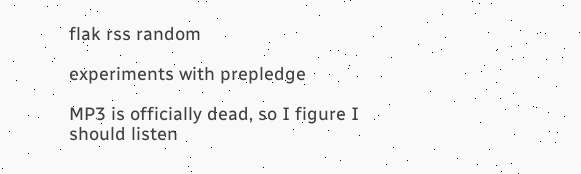flak rss random

experiments with prepledge

MP3 is officially dead, so I figure I should listen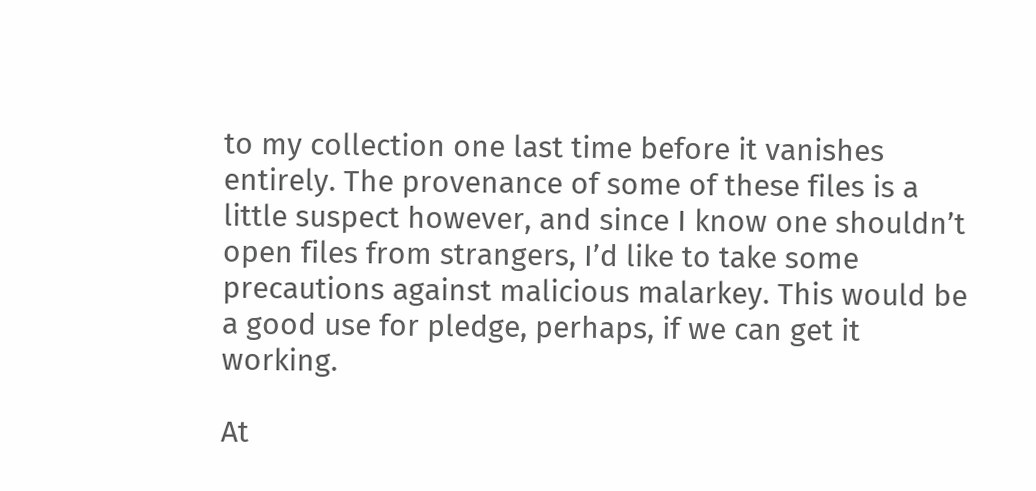to my collection one last time before it vanishes entirely. The provenance of some of these files is a little suspect however, and since I know one shouldn’t open files from strangers, I’d like to take some precautions against malicious malarkey. This would be a good use for pledge, perhaps, if we can get it working.

At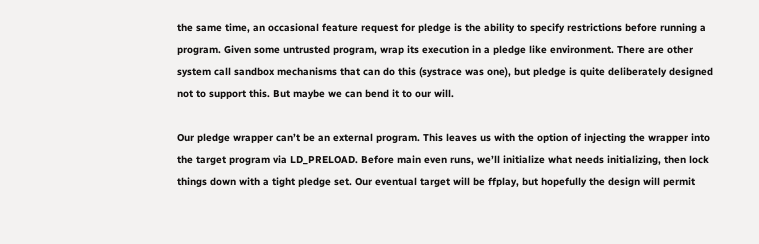the same time, an occasional feature request for pledge is the ability to specify restrictions before running a program. Given some untrusted program, wrap its execution in a pledge like environment. There are other system call sandbox mechanisms that can do this (systrace was one), but pledge is quite deliberately designed not to support this. But maybe we can bend it to our will.

Our pledge wrapper can’t be an external program. This leaves us with the option of injecting the wrapper into the target program via LD_PRELOAD. Before main even runs, we’ll initialize what needs initializing, then lock things down with a tight pledge set. Our eventual target will be ffplay, but hopefully the design will permit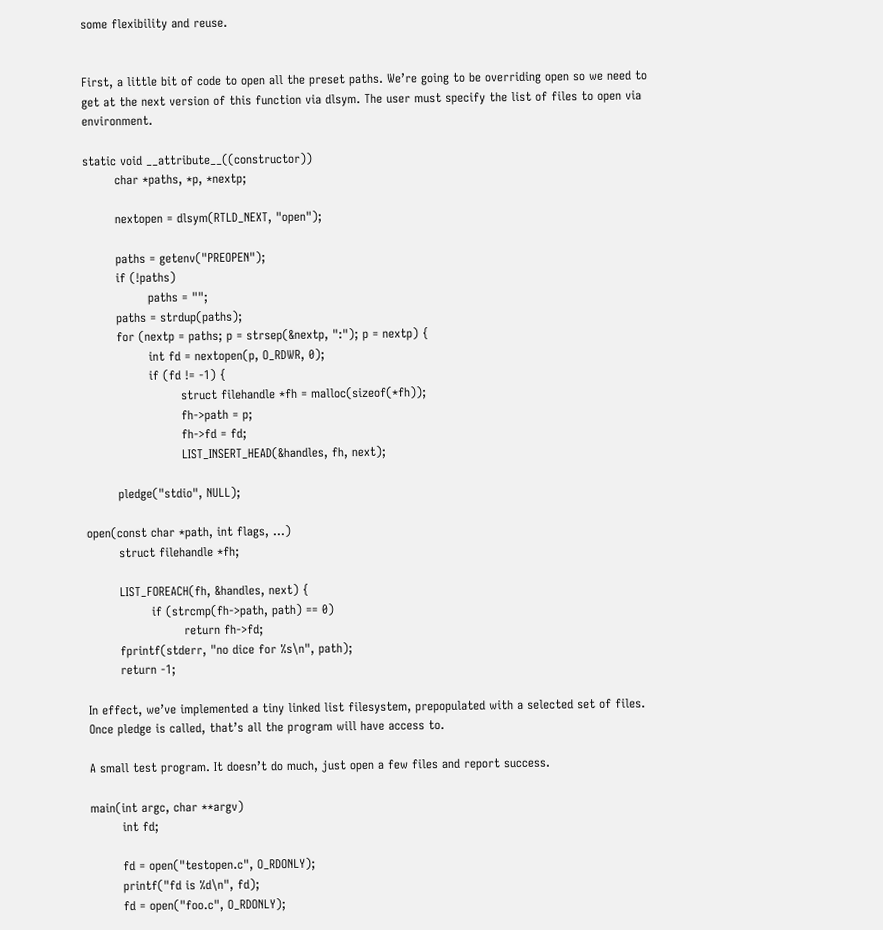some flexibility and reuse.


First, a little bit of code to open all the preset paths. We’re going to be overriding open so we need to get at the next version of this function via dlsym. The user must specify the list of files to open via environment.

static void __attribute__((constructor))
        char *paths, *p, *nextp;

        nextopen = dlsym(RTLD_NEXT, "open");

        paths = getenv("PREOPEN");
        if (!paths)
                paths = "";
        paths = strdup(paths);
        for (nextp = paths; p = strsep(&nextp, ":"); p = nextp) {
                int fd = nextopen(p, O_RDWR, 0);
                if (fd != -1) {
                        struct filehandle *fh = malloc(sizeof(*fh));
                        fh->path = p;
                        fh->fd = fd;
                        LIST_INSERT_HEAD(&handles, fh, next);

        pledge("stdio", NULL);

open(const char *path, int flags, ...)
        struct filehandle *fh;

        LIST_FOREACH(fh, &handles, next) {
                if (strcmp(fh->path, path) == 0)
                        return fh->fd;
        fprintf(stderr, "no dice for %s\n", path);
        return -1;

In effect, we’ve implemented a tiny linked list filesystem, prepopulated with a selected set of files. Once pledge is called, that’s all the program will have access to.

A small test program. It doesn’t do much, just open a few files and report success.

main(int argc, char **argv)
        int fd;

        fd = open("testopen.c", O_RDONLY);
        printf("fd is %d\n", fd);
        fd = open("foo.c", O_RDONLY);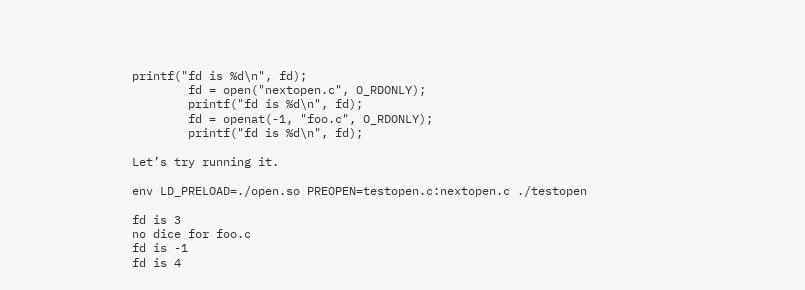printf("fd is %d\n", fd);
        fd = open("nextopen.c", O_RDONLY);
        printf("fd is %d\n", fd);
        fd = openat(-1, "foo.c", O_RDONLY);
        printf("fd is %d\n", fd);

Let’s try running it.

env LD_PRELOAD=./open.so PREOPEN=testopen.c:nextopen.c ./testopen

fd is 3
no dice for foo.c
fd is -1
fd is 4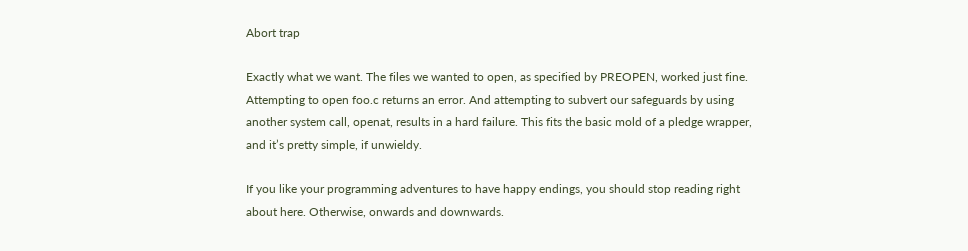Abort trap

Exactly what we want. The files we wanted to open, as specified by PREOPEN, worked just fine. Attempting to open foo.c returns an error. And attempting to subvert our safeguards by using another system call, openat, results in a hard failure. This fits the basic mold of a pledge wrapper, and it’s pretty simple, if unwieldy.

If you like your programming adventures to have happy endings, you should stop reading right about here. Otherwise, onwards and downwards.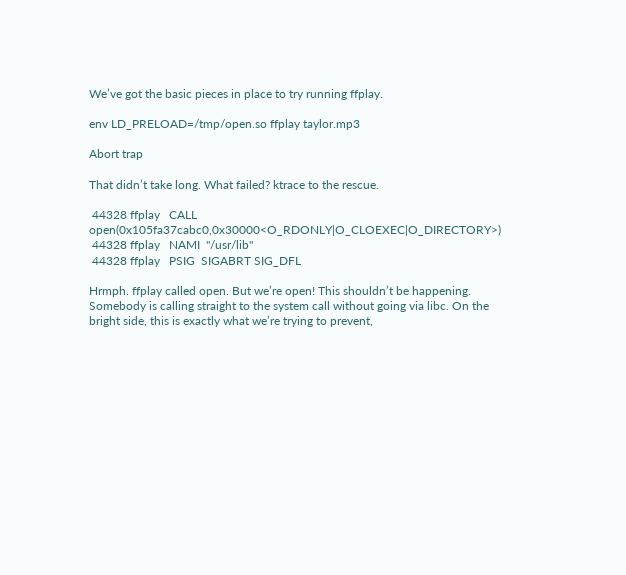We’ve got the basic pieces in place to try running ffplay.

env LD_PRELOAD=/tmp/open.so ffplay taylor.mp3

Abort trap

That didn’t take long. What failed? ktrace to the rescue.

 44328 ffplay   CALL  open(0x105fa37cabc0,0x30000<O_RDONLY|O_CLOEXEC|O_DIRECTORY>)
 44328 ffplay   NAMI  "/usr/lib"
 44328 ffplay   PSIG  SIGABRT SIG_DFL

Hrmph. ffplay called open. But we’re open! This shouldn’t be happening. Somebody is calling straight to the system call without going via libc. On the bright side, this is exactly what we’re trying to prevent,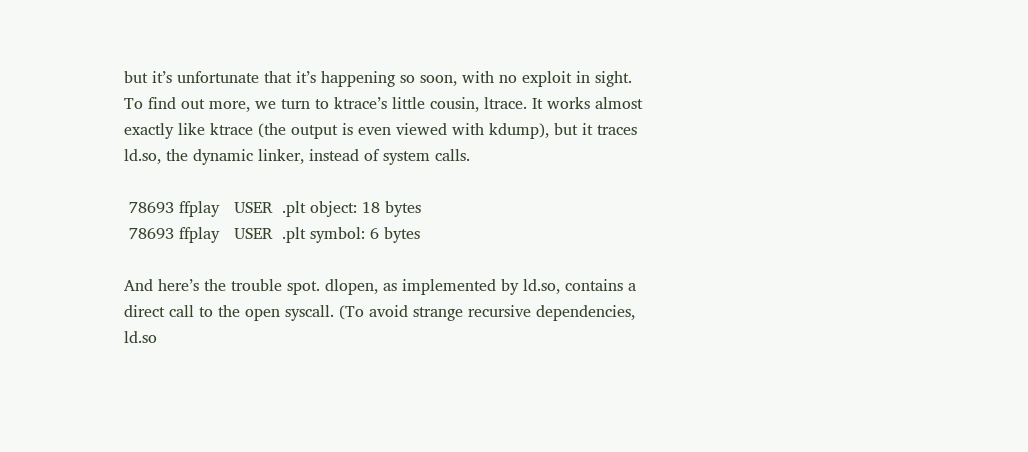but it’s unfortunate that it’s happening so soon, with no exploit in sight. To find out more, we turn to ktrace’s little cousin, ltrace. It works almost exactly like ktrace (the output is even viewed with kdump), but it traces ld.so, the dynamic linker, instead of system calls.

 78693 ffplay   USER  .plt object: 18 bytes
 78693 ffplay   USER  .plt symbol: 6 bytes

And here’s the trouble spot. dlopen, as implemented by ld.so, contains a direct call to the open syscall. (To avoid strange recursive dependencies, ld.so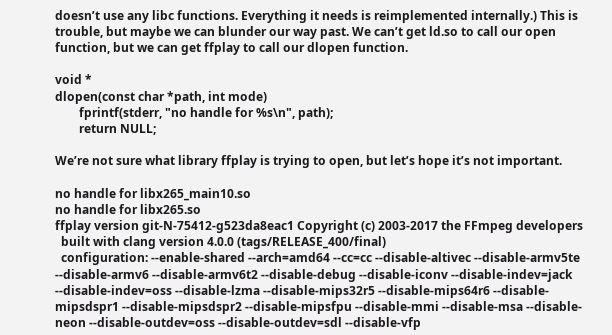doesn’t use any libc functions. Everything it needs is reimplemented internally.) This is trouble, but maybe we can blunder our way past. We can’t get ld.so to call our open function, but we can get ffplay to call our dlopen function.

void *
dlopen(const char *path, int mode)
        fprintf(stderr, "no handle for %s\n", path);
        return NULL;

We’re not sure what library ffplay is trying to open, but let’s hope it’s not important.

no handle for libx265_main10.so
no handle for libx265.so
ffplay version git-N-75412-g523da8eac1 Copyright (c) 2003-2017 the FFmpeg developers
  built with clang version 4.0.0 (tags/RELEASE_400/final)
  configuration: --enable-shared --arch=amd64 --cc=cc --disable-altivec --disable-armv5te --disable-armv6 --disable-armv6t2 --disable-debug --disable-iconv --disable-indev=jack --disable-indev=oss --disable-lzma --disable-mips32r5 --disable-mips64r6 --disable-mipsdspr1 --disable-mipsdspr2 --disable-mipsfpu --disable-mmi --disable-msa --disable-neon --disable-outdev=oss --disable-outdev=sdl --disable-vfp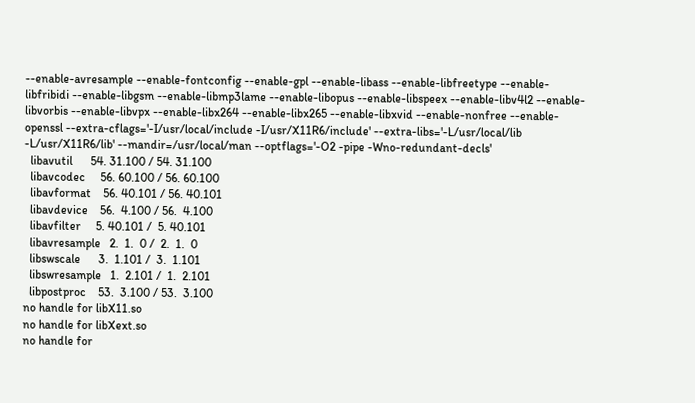--enable-avresample --enable-fontconfig --enable-gpl --enable-libass --enable-libfreetype --enable-libfribidi --enable-libgsm --enable-libmp3lame --enable-libopus --enable-libspeex --enable-libv4l2 --enable-libvorbis --enable-libvpx --enable-libx264 --enable-libx265 --enable-libxvid --enable-nonfree --enable-openssl --extra-cflags='-I/usr/local/include -I/usr/X11R6/include' --extra-libs='-L/usr/local/lib -L/usr/X11R6/lib' --mandir=/usr/local/man --optflags='-O2 -pipe -Wno-redundant-decls'
  libavutil      54. 31.100 / 54. 31.100
  libavcodec     56. 60.100 / 56. 60.100
  libavformat    56. 40.101 / 56. 40.101
  libavdevice    56.  4.100 / 56.  4.100
  libavfilter     5. 40.101 /  5. 40.101
  libavresample   2.  1.  0 /  2.  1.  0
  libswscale      3.  1.101 /  3.  1.101
  libswresample   1.  2.101 /  1.  2.101
  libpostproc    53.  3.100 / 53.  3.100
no handle for libX11.so
no handle for libXext.so
no handle for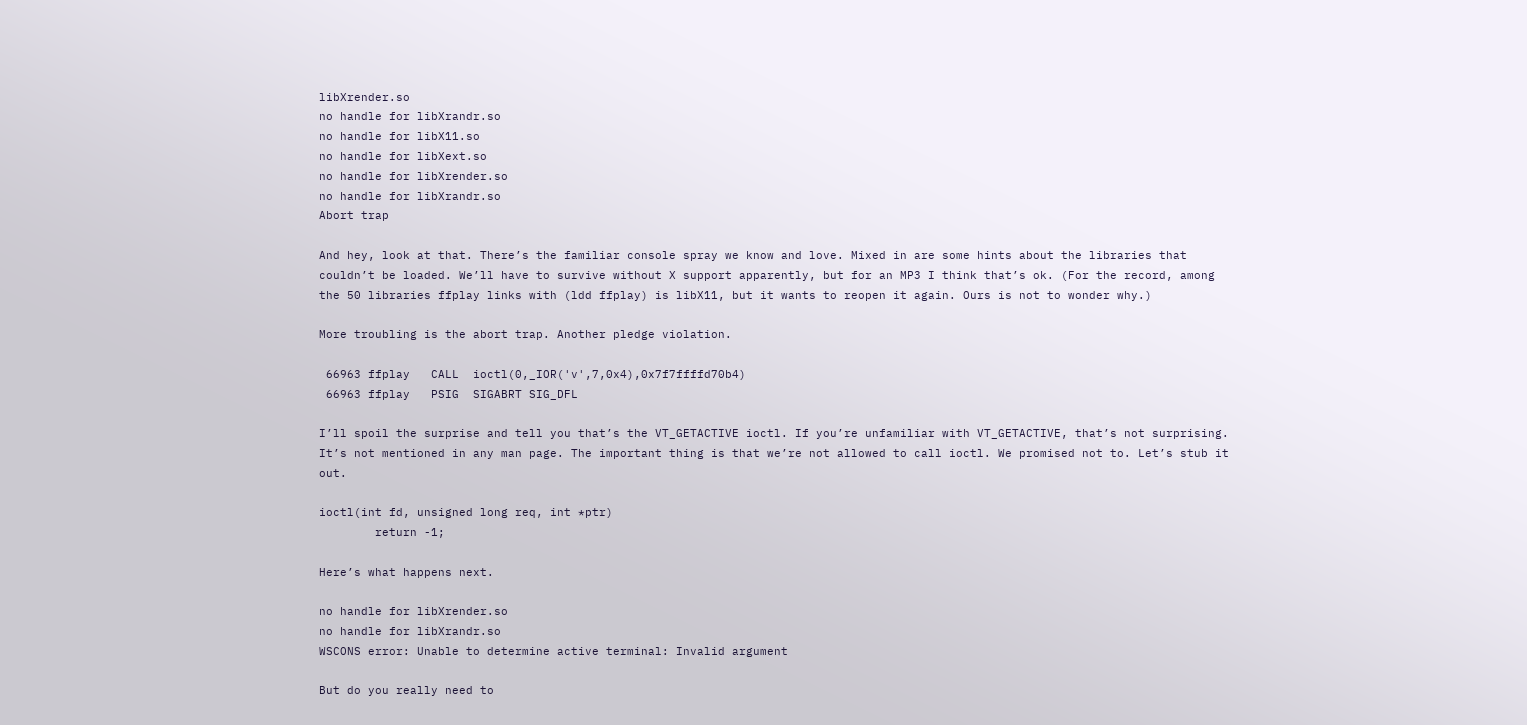libXrender.so
no handle for libXrandr.so
no handle for libX11.so
no handle for libXext.so
no handle for libXrender.so
no handle for libXrandr.so
Abort trap

And hey, look at that. There’s the familiar console spray we know and love. Mixed in are some hints about the libraries that couldn’t be loaded. We’ll have to survive without X support apparently, but for an MP3 I think that’s ok. (For the record, among the 50 libraries ffplay links with (ldd ffplay) is libX11, but it wants to reopen it again. Ours is not to wonder why.)

More troubling is the abort trap. Another pledge violation.

 66963 ffplay   CALL  ioctl(0,_IOR('v',7,0x4),0x7f7ffffd70b4)
 66963 ffplay   PSIG  SIGABRT SIG_DFL

I’ll spoil the surprise and tell you that’s the VT_GETACTIVE ioctl. If you’re unfamiliar with VT_GETACTIVE, that’s not surprising. It’s not mentioned in any man page. The important thing is that we’re not allowed to call ioctl. We promised not to. Let’s stub it out.

ioctl(int fd, unsigned long req, int *ptr)
        return -1;

Here’s what happens next.

no handle for libXrender.so
no handle for libXrandr.so
WSCONS error: Unable to determine active terminal: Invalid argument

But do you really need to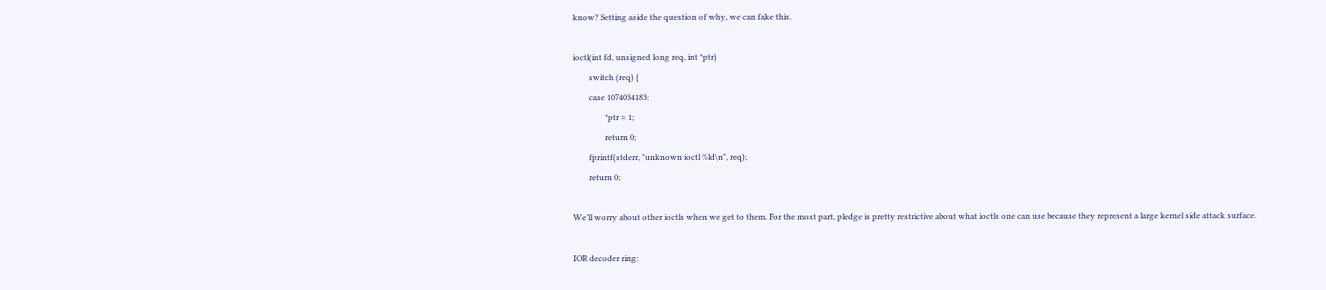know? Setting aside the question of why, we can fake this.

ioctl(int fd, unsigned long req, int *ptr)
        switch (req) {
        case 1074034183:
                *ptr = 1;
                return 0;
        fprintf(stderr, "unknown ioctl %ld\n", req);
        return 0;

We’ll worry about other ioctls when we get to them. For the most part, pledge is pretty restrictive about what ioctls one can use because they represent a large kernel side attack surface.

IOR decoder ring: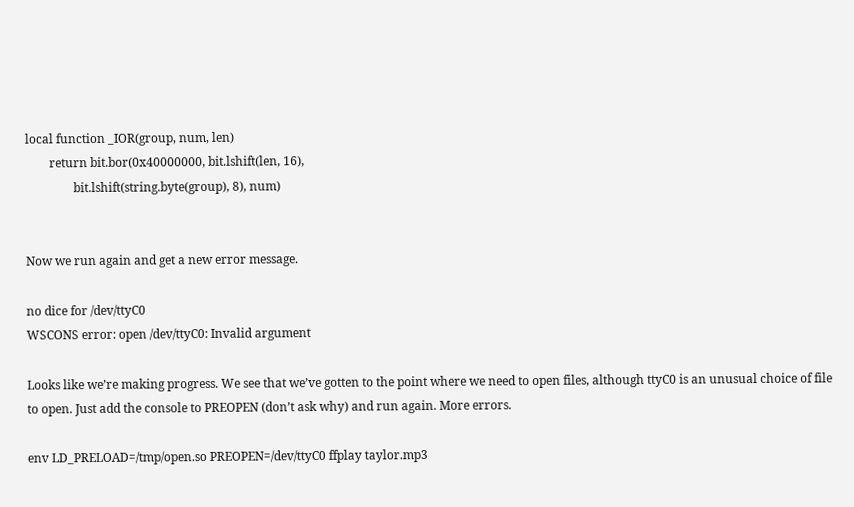local function _IOR(group, num, len)
        return bit.bor(0x40000000, bit.lshift(len, 16),
                bit.lshift(string.byte(group), 8), num)


Now we run again and get a new error message.

no dice for /dev/ttyC0
WSCONS error: open /dev/ttyC0: Invalid argument

Looks like we’re making progress. We see that we’ve gotten to the point where we need to open files, although ttyC0 is an unusual choice of file to open. Just add the console to PREOPEN (don’t ask why) and run again. More errors.

env LD_PRELOAD=/tmp/open.so PREOPEN=/dev/ttyC0 ffplay taylor.mp3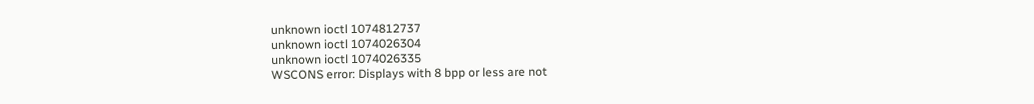unknown ioctl 1074812737
unknown ioctl 1074026304
unknown ioctl 1074026335
WSCONS error: Displays with 8 bpp or less are not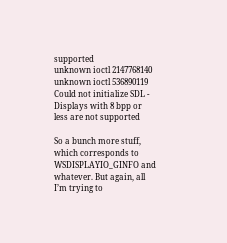supported
unknown ioctl 2147768140
unknown ioctl 536890119
Could not initialize SDL - Displays with 8 bpp or less are not supported

So a bunch more stuff, which corresponds to WSDISPLAYIO_GINFO and whatever. But again, all I’m trying to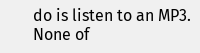do is listen to an MP3. None of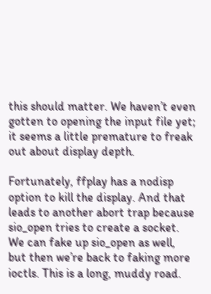this should matter. We haven’t even gotten to opening the input file yet; it seems a little premature to freak out about display depth.

Fortunately, ffplay has a nodisp option to kill the display. And that leads to another abort trap because sio_open tries to create a socket. We can fake up sio_open as well, but then we’re back to faking more ioctls. This is a long, muddy road.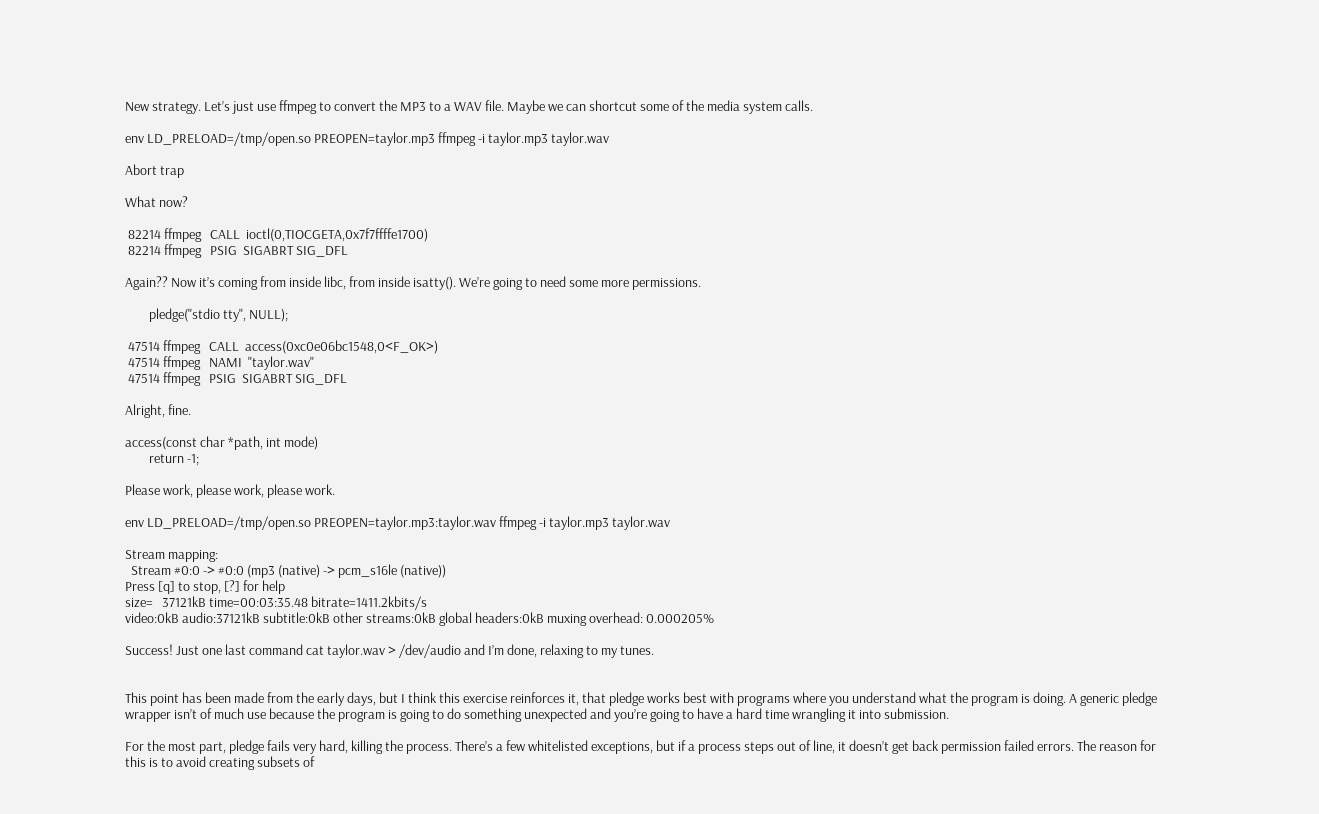New strategy. Let’s just use ffmpeg to convert the MP3 to a WAV file. Maybe we can shortcut some of the media system calls.

env LD_PRELOAD=/tmp/open.so PREOPEN=taylor.mp3 ffmpeg -i taylor.mp3 taylor.wav

Abort trap

What now?

 82214 ffmpeg   CALL  ioctl(0,TIOCGETA,0x7f7ffffe1700)
 82214 ffmpeg   PSIG  SIGABRT SIG_DFL

Again?? Now it’s coming from inside libc, from inside isatty(). We’re going to need some more permissions.

        pledge("stdio tty", NULL);

 47514 ffmpeg   CALL  access(0xc0e06bc1548,0<F_OK>)
 47514 ffmpeg   NAMI  "taylor.wav"
 47514 ffmpeg   PSIG  SIGABRT SIG_DFL

Alright, fine.

access(const char *path, int mode)
        return -1;

Please work, please work, please work.

env LD_PRELOAD=/tmp/open.so PREOPEN=taylor.mp3:taylor.wav ffmpeg -i taylor.mp3 taylor.wav

Stream mapping:
  Stream #0:0 -> #0:0 (mp3 (native) -> pcm_s16le (native))
Press [q] to stop, [?] for help
size=   37121kB time=00:03:35.48 bitrate=1411.2kbits/s
video:0kB audio:37121kB subtitle:0kB other streams:0kB global headers:0kB muxing overhead: 0.000205%

Success! Just one last command cat taylor.wav > /dev/audio and I’m done, relaxing to my tunes.


This point has been made from the early days, but I think this exercise reinforces it, that pledge works best with programs where you understand what the program is doing. A generic pledge wrapper isn’t of much use because the program is going to do something unexpected and you’re going to have a hard time wrangling it into submission.

For the most part, pledge fails very hard, killing the process. There’s a few whitelisted exceptions, but if a process steps out of line, it doesn’t get back permission failed errors. The reason for this is to avoid creating subsets of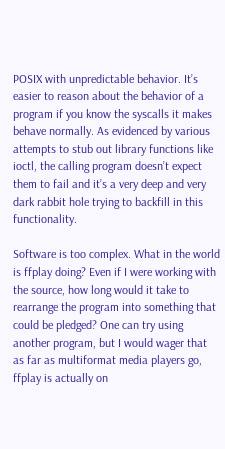POSIX with unpredictable behavior. It’s easier to reason about the behavior of a program if you know the syscalls it makes behave normally. As evidenced by various attempts to stub out library functions like ioctl, the calling program doesn’t expect them to fail and it’s a very deep and very dark rabbit hole trying to backfill in this functionality.

Software is too complex. What in the world is ffplay doing? Even if I were working with the source, how long would it take to rearrange the program into something that could be pledged? One can try using another program, but I would wager that as far as multiformat media players go, ffplay is actually on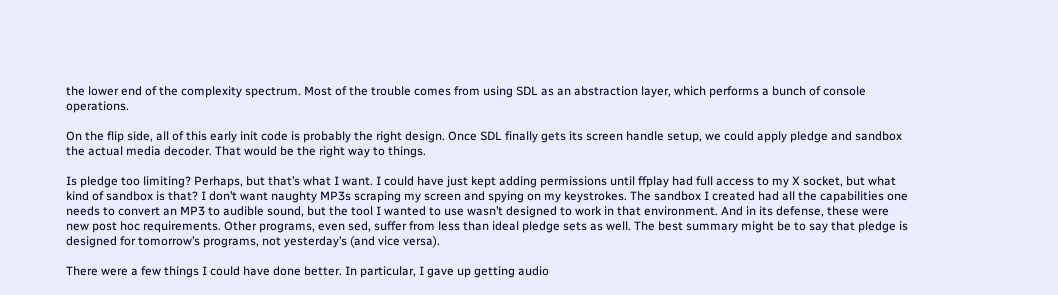the lower end of the complexity spectrum. Most of the trouble comes from using SDL as an abstraction layer, which performs a bunch of console operations.

On the flip side, all of this early init code is probably the right design. Once SDL finally gets its screen handle setup, we could apply pledge and sandbox the actual media decoder. That would be the right way to things.

Is pledge too limiting? Perhaps, but that’s what I want. I could have just kept adding permissions until ffplay had full access to my X socket, but what kind of sandbox is that? I don’t want naughty MP3s scraping my screen and spying on my keystrokes. The sandbox I created had all the capabilities one needs to convert an MP3 to audible sound, but the tool I wanted to use wasn’t designed to work in that environment. And in its defense, these were new post hoc requirements. Other programs, even sed, suffer from less than ideal pledge sets as well. The best summary might be to say that pledge is designed for tomorrow’s programs, not yesterday’s (and vice versa).

There were a few things I could have done better. In particular, I gave up getting audio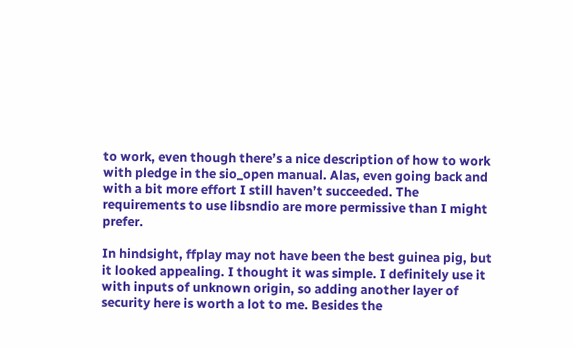to work, even though there’s a nice description of how to work with pledge in the sio_open manual. Alas, even going back and with a bit more effort I still haven’t succeeded. The requirements to use libsndio are more permissive than I might prefer.

In hindsight, ffplay may not have been the best guinea pig, but it looked appealing. I thought it was simple. I definitely use it with inputs of unknown origin, so adding another layer of security here is worth a lot to me. Besides the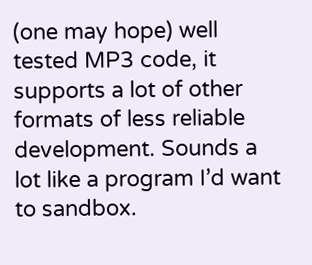(one may hope) well tested MP3 code, it supports a lot of other formats of less reliable development. Sounds a lot like a program I’d want to sandbox.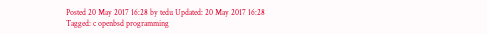Posted 20 May 2017 16:28 by tedu Updated: 20 May 2017 16:28
Tagged: c openbsd programming